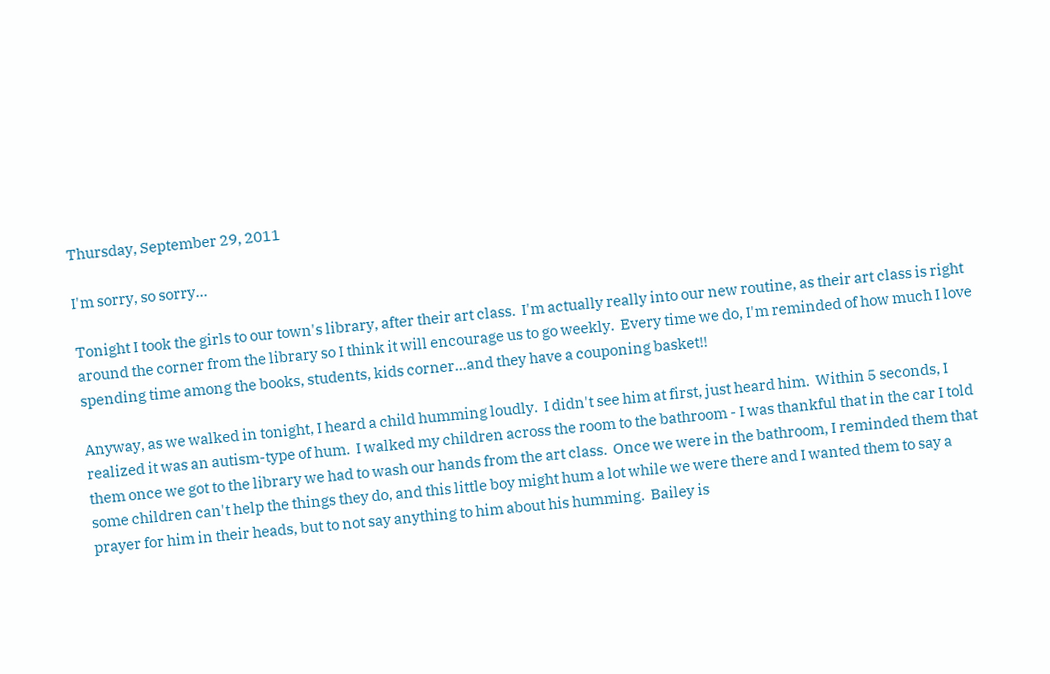Thursday, September 29, 2011

I'm sorry, so sorry...

Tonight I took the girls to our town's library, after their art class.  I'm actually really into our new routine, as their art class is right around the corner from the library so I think it will encourage us to go weekly.  Every time we do, I'm reminded of how much I love spending time among the books, students, kids corner...and they have a couponing basket!!

Anyway, as we walked in tonight, I heard a child humming loudly.  I didn't see him at first, just heard him.  Within 5 seconds, I realized it was an autism-type of hum.  I walked my children across the room to the bathroom - I was thankful that in the car I told them once we got to the library we had to wash our hands from the art class.  Once we were in the bathroom, I reminded them that some children can't help the things they do, and this little boy might hum a lot while we were there and I wanted them to say a prayer for him in their heads, but to not say anything to him about his humming.  Bailey is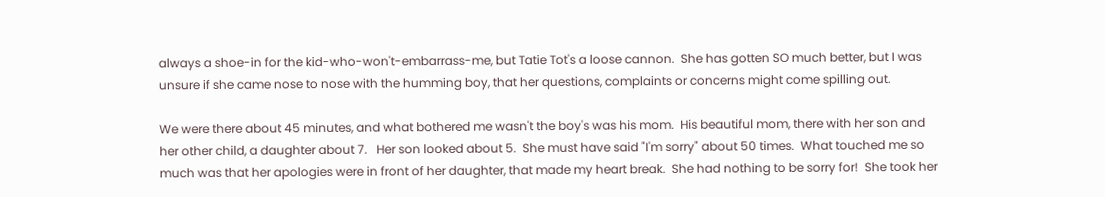always a shoe-in for the kid-who-won't-embarrass-me, but Tatie Tot's a loose cannon.  She has gotten SO much better, but I was unsure if she came nose to nose with the humming boy, that her questions, complaints or concerns might come spilling out.

We were there about 45 minutes, and what bothered me wasn't the boy's was his mom.  His beautiful mom, there with her son and her other child, a daughter about 7.   Her son looked about 5.  She must have said "I'm sorry" about 50 times.  What touched me so much was that her apologies were in front of her daughter, that made my heart break.  She had nothing to be sorry for!  She took her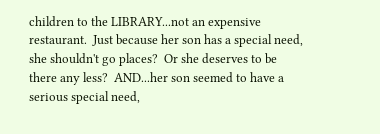children to the LIBRARY...not an expensive restaurant.  Just because her son has a special need, she shouldn't go places?  Or she deserves to be there any less?  AND...her son seemed to have a serious special need,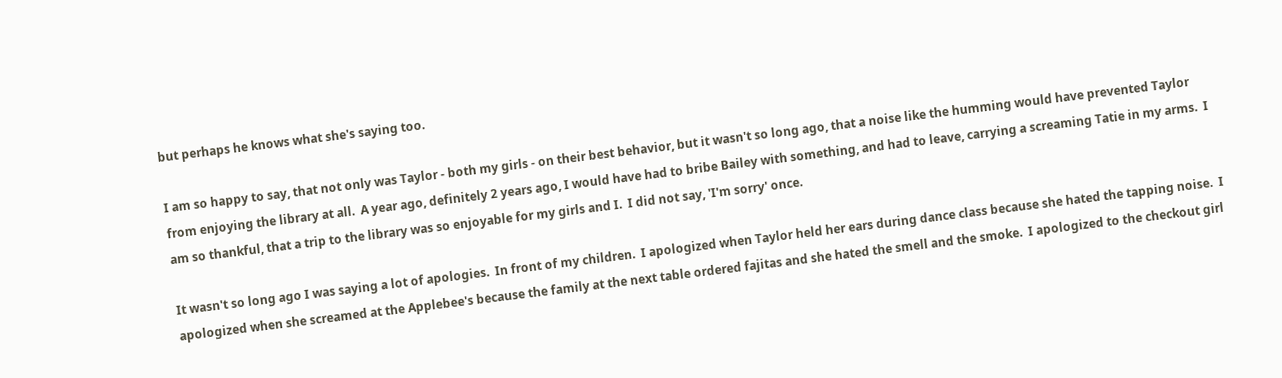but perhaps he knows what she's saying too.

I am so happy to say, that not only was Taylor - both my girls - on their best behavior, but it wasn't so long ago, that a noise like the humming would have prevented Taylor from enjoying the library at all.  A year ago, definitely 2 years ago, I would have had to bribe Bailey with something, and had to leave, carrying a screaming Tatie in my arms.  I am so thankful, that a trip to the library was so enjoyable for my girls and I.  I did not say, 'I'm sorry' once.

It wasn't so long ago I was saying a lot of apologies.  In front of my children.  I apologized when Taylor held her ears during dance class because she hated the tapping noise.  I apologized when she screamed at the Applebee's because the family at the next table ordered fajitas and she hated the smell and the smoke.  I apologized to the checkout girl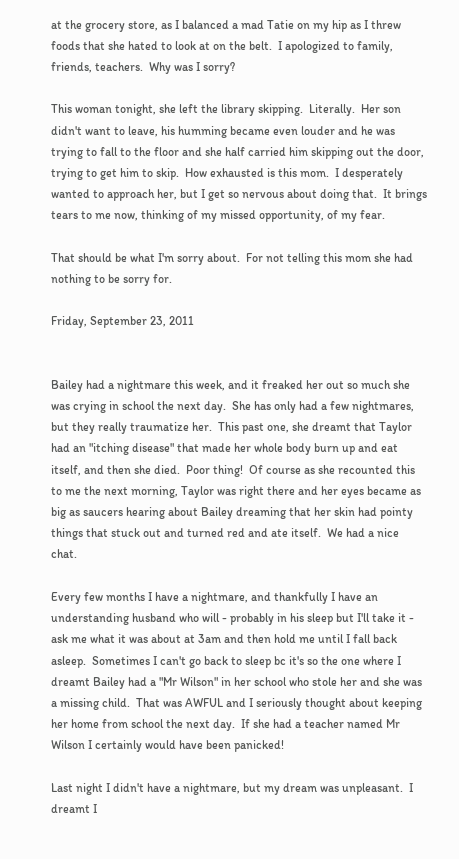at the grocery store, as I balanced a mad Tatie on my hip as I threw foods that she hated to look at on the belt.  I apologized to family, friends, teachers.  Why was I sorry?

This woman tonight, she left the library skipping.  Literally.  Her son didn't want to leave, his humming became even louder and he was trying to fall to the floor and she half carried him skipping out the door, trying to get him to skip.  How exhausted is this mom.  I desperately wanted to approach her, but I get so nervous about doing that.  It brings tears to me now, thinking of my missed opportunity, of my fear.

That should be what I'm sorry about.  For not telling this mom she had nothing to be sorry for.

Friday, September 23, 2011


Bailey had a nightmare this week, and it freaked her out so much she was crying in school the next day.  She has only had a few nightmares, but they really traumatize her.  This past one, she dreamt that Taylor had an "itching disease" that made her whole body burn up and eat itself, and then she died.  Poor thing!  Of course as she recounted this to me the next morning, Taylor was right there and her eyes became as big as saucers hearing about Bailey dreaming that her skin had pointy things that stuck out and turned red and ate itself.  We had a nice chat.

Every few months I have a nightmare, and thankfully I have an understanding husband who will - probably in his sleep but I'll take it - ask me what it was about at 3am and then hold me until I fall back asleep.  Sometimes I can't go back to sleep bc it's so the one where I dreamt Bailey had a "Mr Wilson" in her school who stole her and she was a missing child.  That was AWFUL and I seriously thought about keeping her home from school the next day.  If she had a teacher named Mr Wilson I certainly would have been panicked!

Last night I didn't have a nightmare, but my dream was unpleasant.  I dreamt I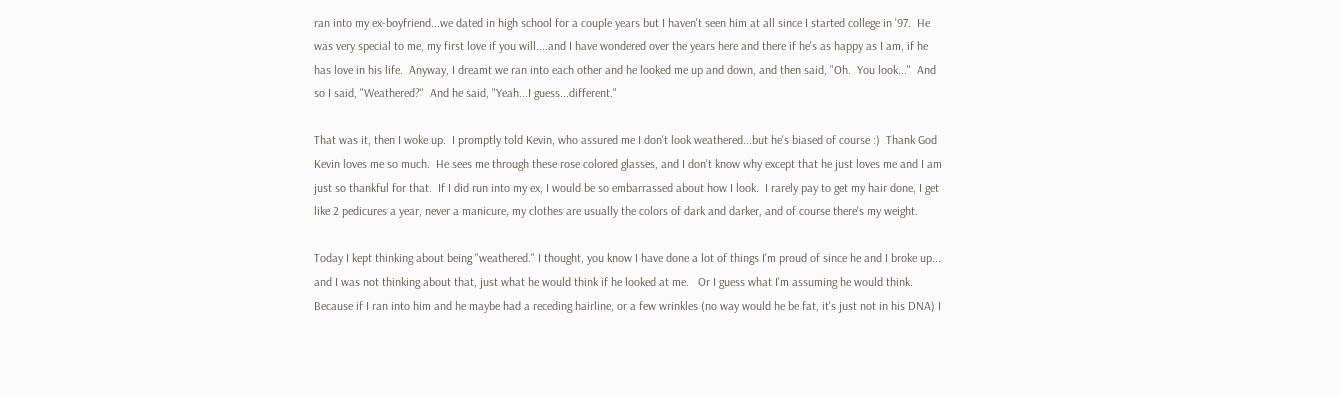ran into my ex-boyfriend...we dated in high school for a couple years but I haven't seen him at all since I started college in '97.  He was very special to me, my first love if you will....and I have wondered over the years here and there if he's as happy as I am, if he has love in his life.  Anyway, I dreamt we ran into each other and he looked me up and down, and then said, "Oh.  You look..."  And so I said, "Weathered?"  And he said, "Yeah...I guess...different."

That was it, then I woke up.  I promptly told Kevin, who assured me I don't look weathered...but he's biased of course :)  Thank God  Kevin loves me so much.  He sees me through these rose colored glasses, and I don't know why except that he just loves me and I am just so thankful for that.  If I did run into my ex, I would be so embarrassed about how I look.  I rarely pay to get my hair done, I get like 2 pedicures a year, never a manicure, my clothes are usually the colors of dark and darker, and of course there's my weight.

Today I kept thinking about being "weathered." I thought, you know I have done a lot of things I'm proud of since he and I broke up... and I was not thinking about that, just what he would think if he looked at me.   Or I guess what I'm assuming he would think.  Because if I ran into him and he maybe had a receding hairline, or a few wrinkles (no way would he be fat, it's just not in his DNA) I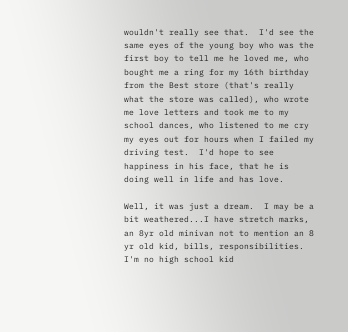wouldn't really see that.  I'd see the same eyes of the young boy who was the first boy to tell me he loved me, who bought me a ring for my 16th birthday from the Best store (that's really what the store was called), who wrote me love letters and took me to my school dances, who listened to me cry my eyes out for hours when I failed my driving test.  I'd hope to see happiness in his face, that he is doing well in life and has love.

Well, it was just a dream.  I may be a bit weathered...I have stretch marks, an 8yr old minivan not to mention an 8 yr old kid, bills, responsibilities.  I'm no high school kid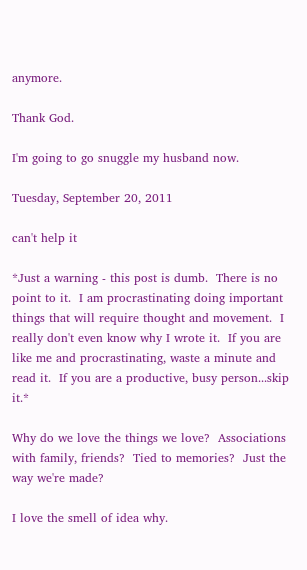anymore.

Thank God.

I'm going to go snuggle my husband now.

Tuesday, September 20, 2011

can't help it

*Just a warning - this post is dumb.  There is no point to it.  I am procrastinating doing important things that will require thought and movement.  I really don't even know why I wrote it.  If you are like me and procrastinating, waste a minute and read it.  If you are a productive, busy person...skip it.*

Why do we love the things we love?  Associations with family, friends?  Tied to memories?  Just the way we're made?

I love the smell of idea why.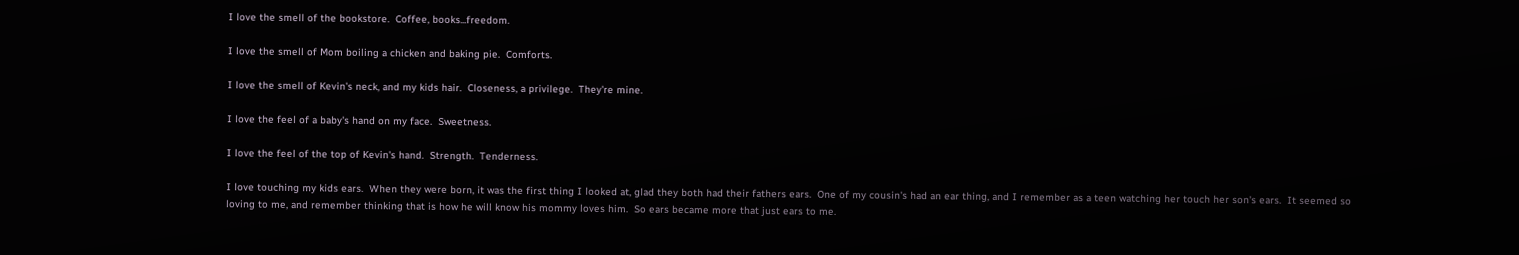I love the smell of the bookstore.  Coffee, books...freedom.

I love the smell of Mom boiling a chicken and baking pie.  Comforts.

I love the smell of Kevin's neck, and my kids hair.  Closeness, a privilege.  They're mine.

I love the feel of a baby's hand on my face.  Sweetness.

I love the feel of the top of Kevin's hand.  Strength.  Tenderness.

I love touching my kids ears.  When they were born, it was the first thing I looked at, glad they both had their fathers ears.  One of my cousin's had an ear thing, and I remember as a teen watching her touch her son's ears.  It seemed so loving to me, and remember thinking that is how he will know his mommy loves him.  So ears became more that just ears to me.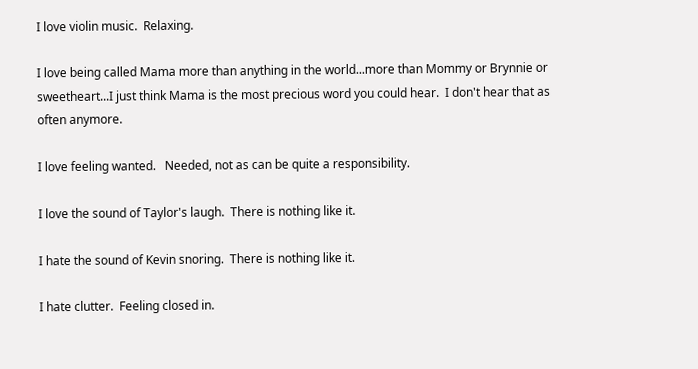I love violin music.  Relaxing.

I love being called Mama more than anything in the world...more than Mommy or Brynnie or sweetheart...I just think Mama is the most precious word you could hear.  I don't hear that as often anymore.

I love feeling wanted.   Needed, not as can be quite a responsibility.

I love the sound of Taylor's laugh.  There is nothing like it.

I hate the sound of Kevin snoring.  There is nothing like it.

I hate clutter.  Feeling closed in.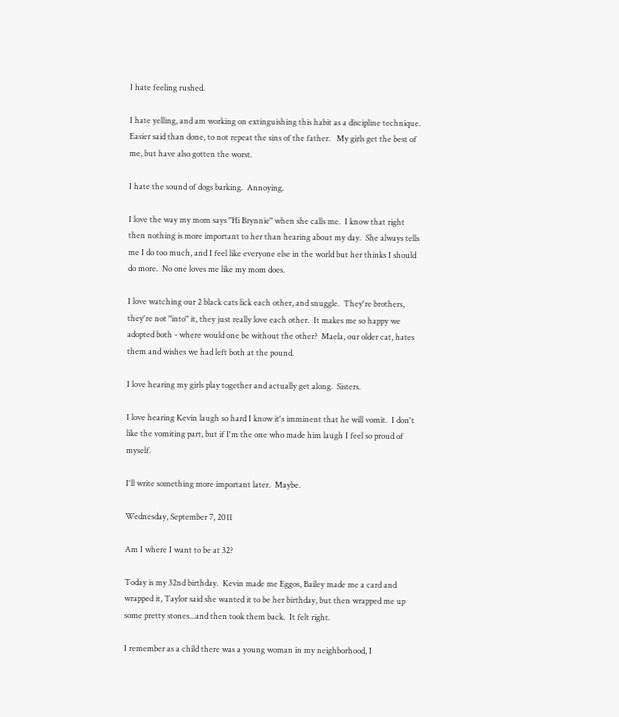I hate feeling rushed.

I hate yelling, and am working on extinguishing this habit as a discipline technique.  Easier said than done, to not repeat the sins of the father.   My girls get the best of me, but have also gotten the worst.

I hate the sound of dogs barking.  Annoying.

I love the way my mom says "Hi Brynnie" when she calls me.  I know that right then nothing is more important to her than hearing about my day.  She always tells me I do too much, and I feel like everyone else in the world but her thinks I should do more.  No one loves me like my mom does.

I love watching our 2 black cats lick each other, and snuggle.  They're brothers, they're not "into" it, they just really love each other.  It makes me so happy we adopted both - where would one be without the other?  Maela, our older cat, hates them and wishes we had left both at the pound.

I love hearing my girls play together and actually get along.  Sisters.

I love hearing Kevin laugh so hard I know it's imminent that he will vomit.  I don't like the vomiting part, but if I'm the one who made him laugh I feel so proud of myself.

I'll write something more important later.  Maybe.

Wednesday, September 7, 2011

Am I where I want to be at 32?

Today is my 32nd birthday.  Kevin made me Eggos, Bailey made me a card and wrapped it, Taylor said she wanted it to be her birthday, but then wrapped me up some pretty stones...and then took them back.  It felt right.

I remember as a child there was a young woman in my neighborhood, I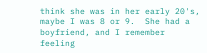think she was in her early 20's, maybe I was 8 or 9.  She had a boyfriend, and I remember feeling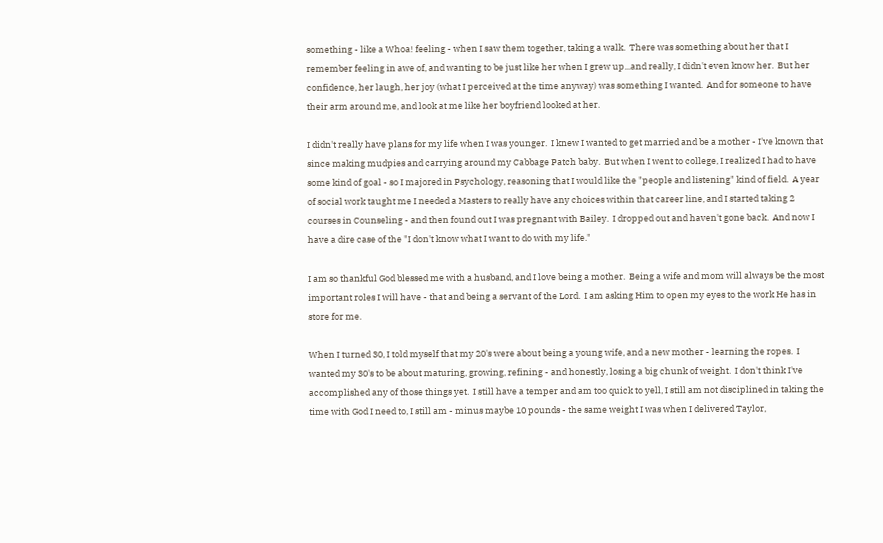something - like a Whoa! feeling - when I saw them together, taking a walk.  There was something about her that I remember feeling in awe of, and wanting to be just like her when I grew up...and really, I didn't even know her.  But her confidence, her laugh, her joy (what I perceived at the time anyway) was something I wanted.  And for someone to have their arm around me, and look at me like her boyfriend looked at her.

I didn't really have plans for my life when I was younger.  I knew I wanted to get married and be a mother - I've known that since making mudpies and carrying around my Cabbage Patch baby.  But when I went to college, I realized I had to have some kind of goal - so I majored in Psychology, reasoning that I would like the "people and listening" kind of field.  A year of social work taught me I needed a Masters to really have any choices within that career line, and I started taking 2 courses in Counseling - and then found out I was pregnant with Bailey.  I dropped out and haven't gone back.  And now I have a dire case of the "I don't know what I want to do with my life."

I am so thankful God blessed me with a husband, and I love being a mother.  Being a wife and mom will always be the most important roles I will have - that and being a servant of the Lord.  I am asking Him to open my eyes to the work He has in store for me.

When I turned 30, I told myself that my 20's were about being a young wife, and a new mother - learning the ropes.  I wanted my 30's to be about maturing, growing, refining - and honestly, losing a big chunk of weight.  I don't think I've accomplished any of those things yet.  I still have a temper and am too quick to yell, I still am not disciplined in taking the time with God I need to, I still am - minus maybe 10 pounds - the same weight I was when I delivered Taylor,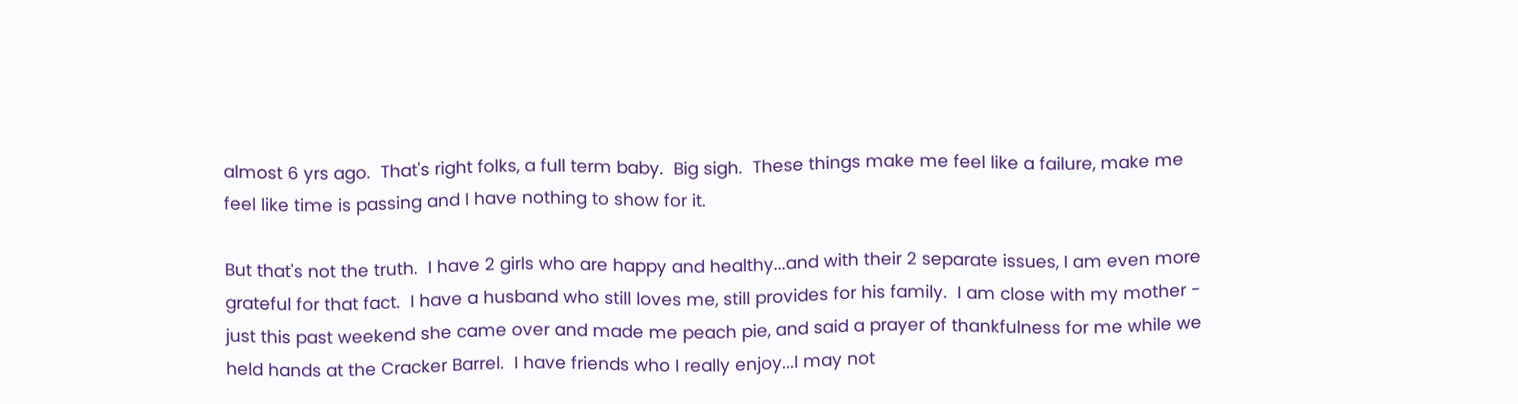almost 6 yrs ago.  That's right folks, a full term baby.  Big sigh.  These things make me feel like a failure, make me feel like time is passing and I have nothing to show for it.

But that's not the truth.  I have 2 girls who are happy and healthy...and with their 2 separate issues, I am even more grateful for that fact.  I have a husband who still loves me, still provides for his family.  I am close with my mother - just this past weekend she came over and made me peach pie, and said a prayer of thankfulness for me while we held hands at the Cracker Barrel.  I have friends who I really enjoy...I may not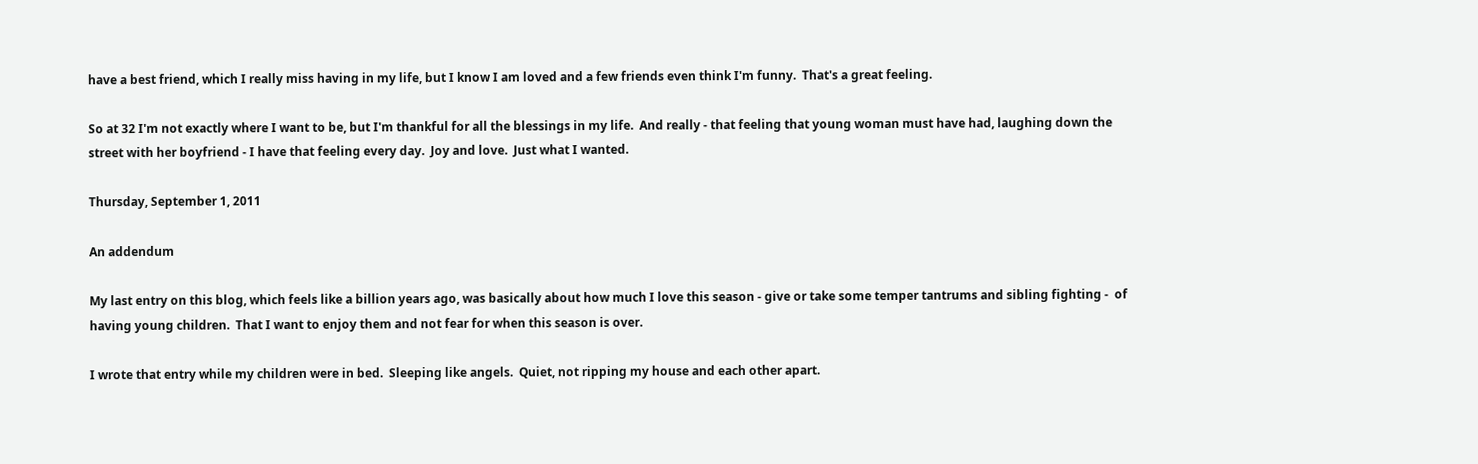have a best friend, which I really miss having in my life, but I know I am loved and a few friends even think I'm funny.  That's a great feeling.

So at 32 I'm not exactly where I want to be, but I'm thankful for all the blessings in my life.  And really - that feeling that young woman must have had, laughing down the street with her boyfriend - I have that feeling every day.  Joy and love.  Just what I wanted.

Thursday, September 1, 2011

An addendum

My last entry on this blog, which feels like a billion years ago, was basically about how much I love this season - give or take some temper tantrums and sibling fighting -  of having young children.  That I want to enjoy them and not fear for when this season is over.

I wrote that entry while my children were in bed.  Sleeping like angels.  Quiet, not ripping my house and each other apart.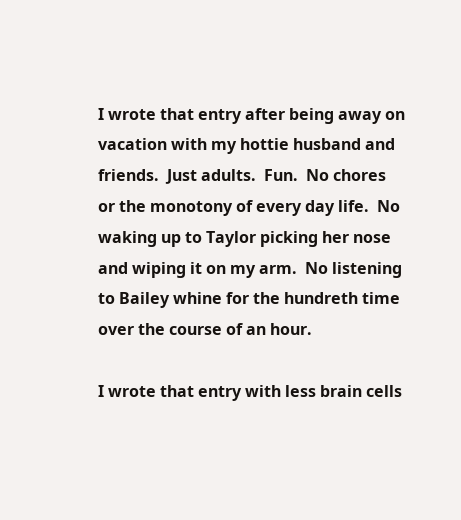I wrote that entry after being away on vacation with my hottie husband and friends.  Just adults.  Fun.  No chores or the monotony of every day life.  No waking up to Taylor picking her nose and wiping it on my arm.  No listening to Bailey whine for the hundreth time over the course of an hour.

I wrote that entry with less brain cells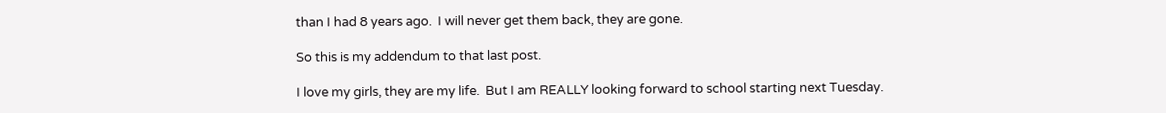than I had 8 years ago.  I will never get them back, they are gone.

So this is my addendum to that last post.

I love my girls, they are my life.  But I am REALLY looking forward to school starting next Tuesday.